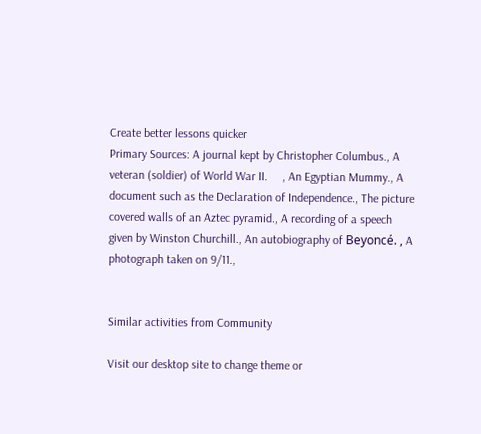Create better lessons quicker
Primary Sources: A journal kept by Christopher Columbus., A veteran (soldier) of World War II.     , An Egyptian Mummy., A document such as the Declaration of Independence., The picture covered walls of an Aztec pyramid., A recording of a speech given by Winston Churchill., An autobiography of Beyoncé. , A photograph taken on 9/11.,


Similar activities from Community

Visit our desktop site to change theme or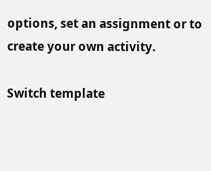options, set an assignment or to create your own activity.

Switch template